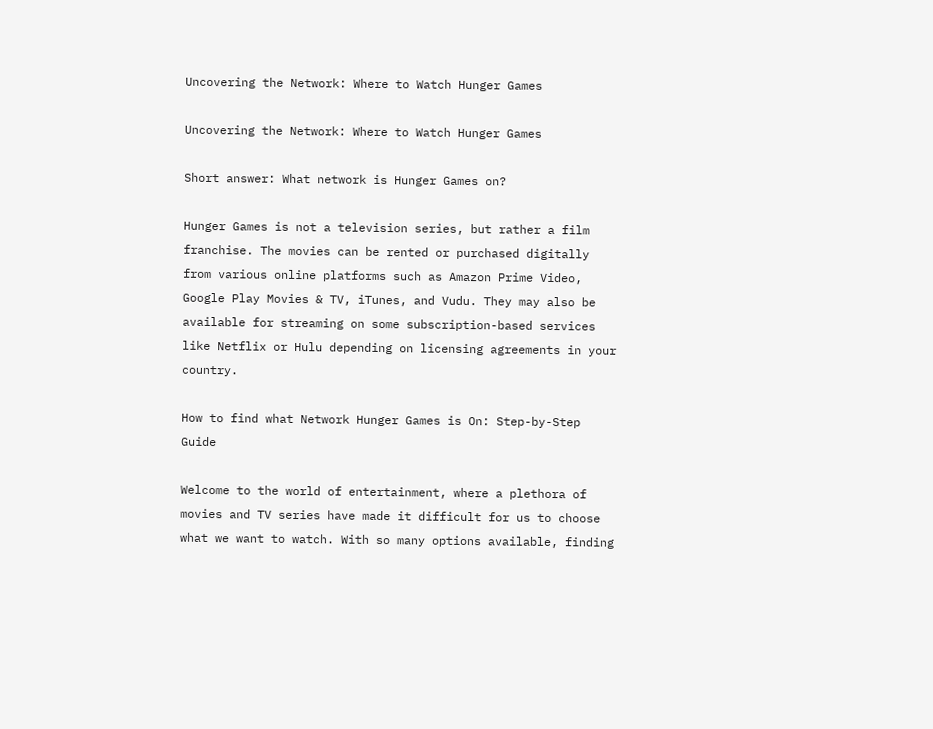Uncovering the Network: Where to Watch Hunger Games

Uncovering the Network: Where to Watch Hunger Games

Short answer: What network is Hunger Games on?

Hunger Games is not a television series, but rather a film franchise. The movies can be rented or purchased digitally from various online platforms such as Amazon Prime Video, Google Play Movies & TV, iTunes, and Vudu. They may also be available for streaming on some subscription-based services like Netflix or Hulu depending on licensing agreements in your country.

How to find what Network Hunger Games is On: Step-by-Step Guide

Welcome to the world of entertainment, where a plethora of movies and TV series have made it difficult for us to choose what we want to watch. With so many options available, finding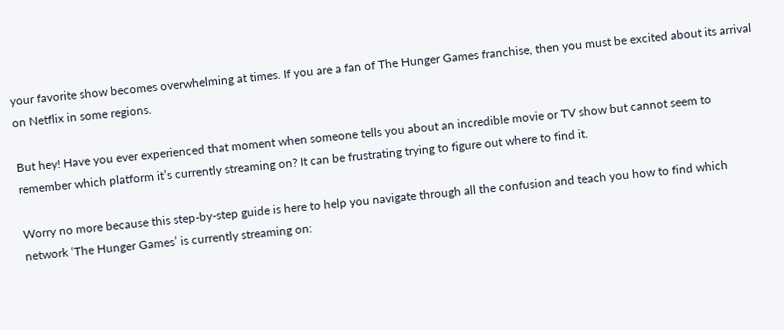your favorite show becomes overwhelming at times. If you are a fan of The Hunger Games franchise, then you must be excited about its arrival on Netflix in some regions.

But hey! Have you ever experienced that moment when someone tells you about an incredible movie or TV show but cannot seem to remember which platform it’s currently streaming on? It can be frustrating trying to figure out where to find it.

Worry no more because this step-by-step guide is here to help you navigate through all the confusion and teach you how to find which network ‘The Hunger Games’ is currently streaming on: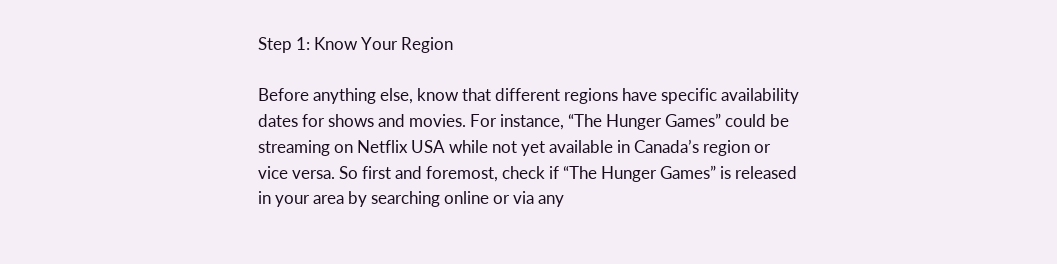Step 1: Know Your Region

Before anything else, know that different regions have specific availability dates for shows and movies. For instance, “The Hunger Games” could be streaming on Netflix USA while not yet available in Canada’s region or vice versa. So first and foremost, check if “The Hunger Games” is released in your area by searching online or via any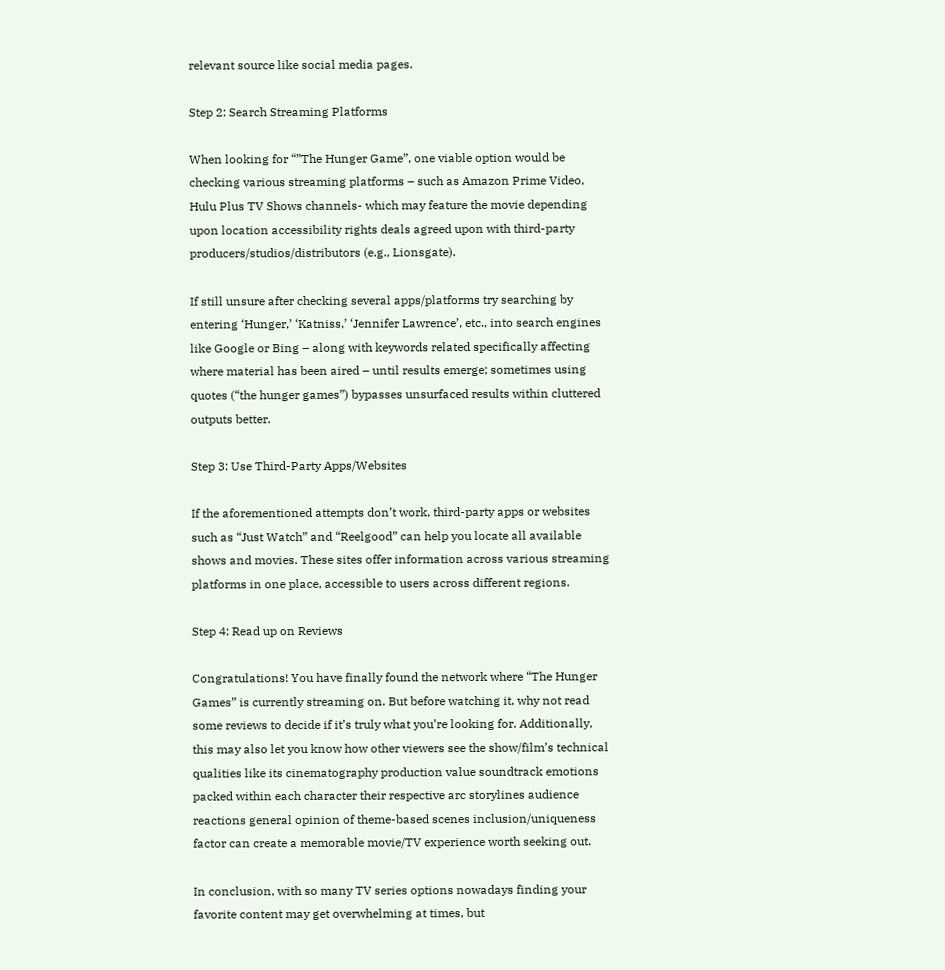relevant source like social media pages.

Step 2: Search Streaming Platforms

When looking for “”The Hunger Game”, one viable option would be checking various streaming platforms – such as Amazon Prime Video, Hulu Plus TV Shows channels- which may feature the movie depending upon location accessibility rights deals agreed upon with third-party producers/studios/distributors (e.g., Lionsgate).

If still unsure after checking several apps/platforms try searching by entering ‘Hunger,’ ‘Katniss,’ ‘Jennifer Lawrence’, etc., into search engines like Google or Bing – along with keywords related specifically affecting where material has been aired – until results emerge; sometimes using quotes (“the hunger games”) bypasses unsurfaced results within cluttered outputs better.

Step 3: Use Third-Party Apps/Websites

If the aforementioned attempts don’t work, third-party apps or websites such as “Just Watch” and “Reelgood” can help you locate all available shows and movies. These sites offer information across various streaming platforms in one place, accessible to users across different regions.

Step 4: Read up on Reviews

Congratulations! You have finally found the network where “The Hunger Games” is currently streaming on. But before watching it, why not read some reviews to decide if it’s truly what you’re looking for. Additionally, this may also let you know how other viewers see the show/film’s technical qualities like its cinematography production value soundtrack emotions packed within each character their respective arc storylines audience reactions general opinion of theme-based scenes inclusion/uniqueness factor can create a memorable movie/TV experience worth seeking out.

In conclusion, with so many TV series options nowadays finding your favorite content may get overwhelming at times, but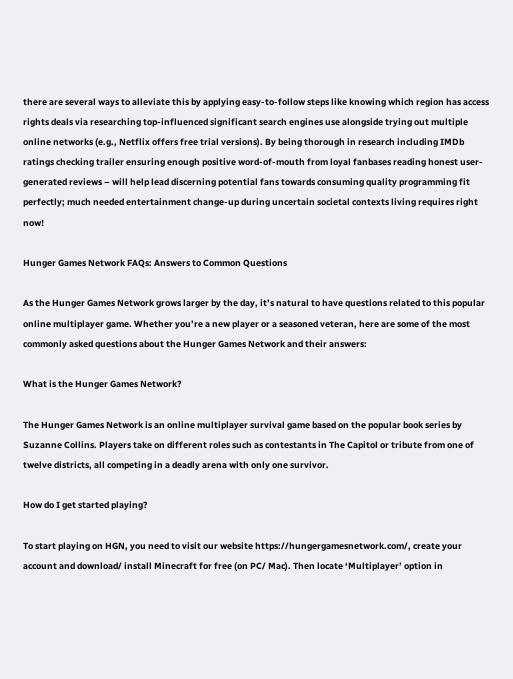there are several ways to alleviate this by applying easy-to-follow steps like knowing which region has access rights deals via researching top-influenced significant search engines use alongside trying out multiple online networks (e.g., Netflix offers free trial versions). By being thorough in research including IMDb ratings checking trailer ensuring enough positive word-of-mouth from loyal fanbases reading honest user-generated reviews – will help lead discerning potential fans towards consuming quality programming fit perfectly; much needed entertainment change-up during uncertain societal contexts living requires right now!

Hunger Games Network FAQs: Answers to Common Questions

As the Hunger Games Network grows larger by the day, it’s natural to have questions related to this popular online multiplayer game. Whether you’re a new player or a seasoned veteran, here are some of the most commonly asked questions about the Hunger Games Network and their answers:

What is the Hunger Games Network?

The Hunger Games Network is an online multiplayer survival game based on the popular book series by Suzanne Collins. Players take on different roles such as contestants in The Capitol or tribute from one of twelve districts, all competing in a deadly arena with only one survivor.

How do I get started playing?

To start playing on HGN, you need to visit our website https://hungergamesnetwork.com/, create your account and download/ install Minecraft for free (on PC/ Mac). Then locate ‘Multiplayer’ option in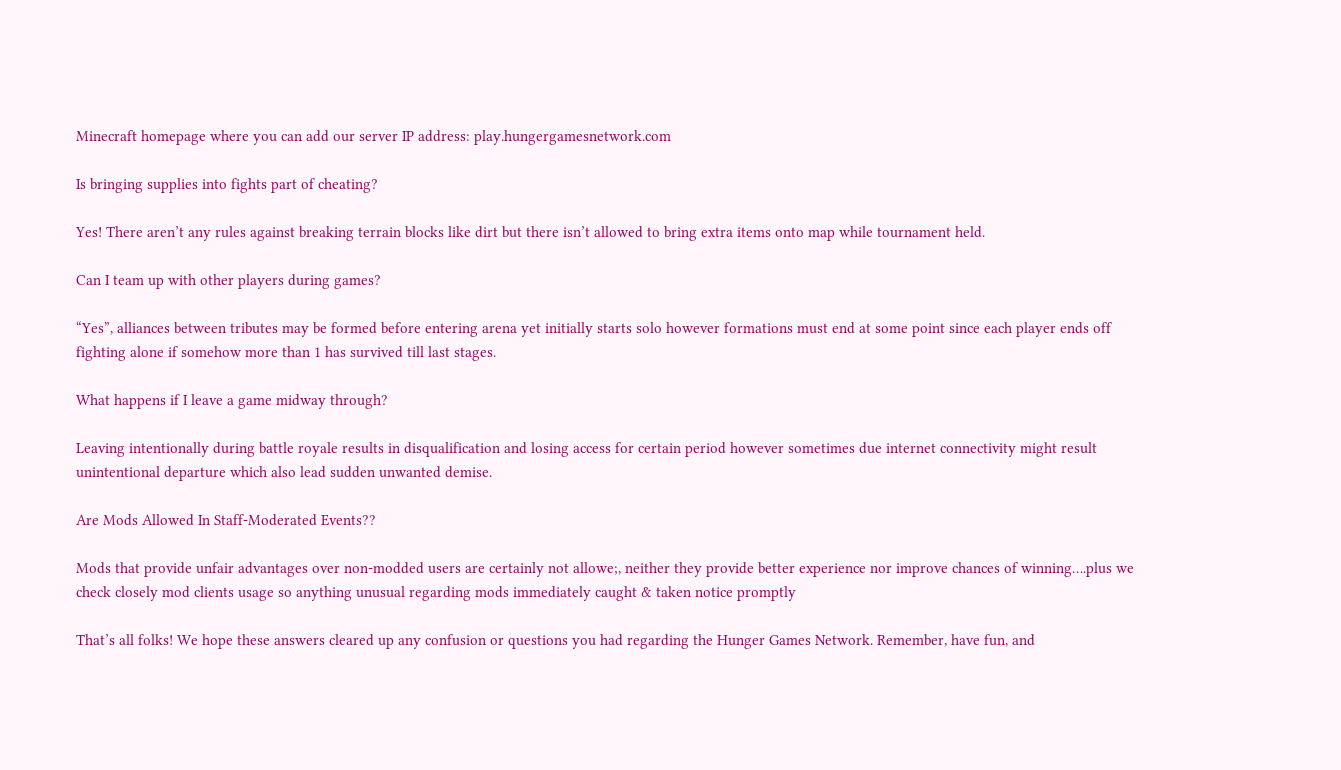Minecraft homepage where you can add our server IP address: play.hungergamesnetwork.com

Is bringing supplies into fights part of cheating?

Yes! There aren’t any rules against breaking terrain blocks like dirt but there isn’t allowed to bring extra items onto map while tournament held.

Can I team up with other players during games?

“Yes”, alliances between tributes may be formed before entering arena yet initially starts solo however formations must end at some point since each player ends off fighting alone if somehow more than 1 has survived till last stages.

What happens if I leave a game midway through?

Leaving intentionally during battle royale results in disqualification and losing access for certain period however sometimes due internet connectivity might result unintentional departure which also lead sudden unwanted demise.

Are Mods Allowed In Staff-Moderated Events??

Mods that provide unfair advantages over non-modded users are certainly not allowe;, neither they provide better experience nor improve chances of winning….plus we check closely mod clients usage so anything unusual regarding mods immediately caught & taken notice promptly

That’s all folks! We hope these answers cleared up any confusion or questions you had regarding the Hunger Games Network. Remember, have fun, and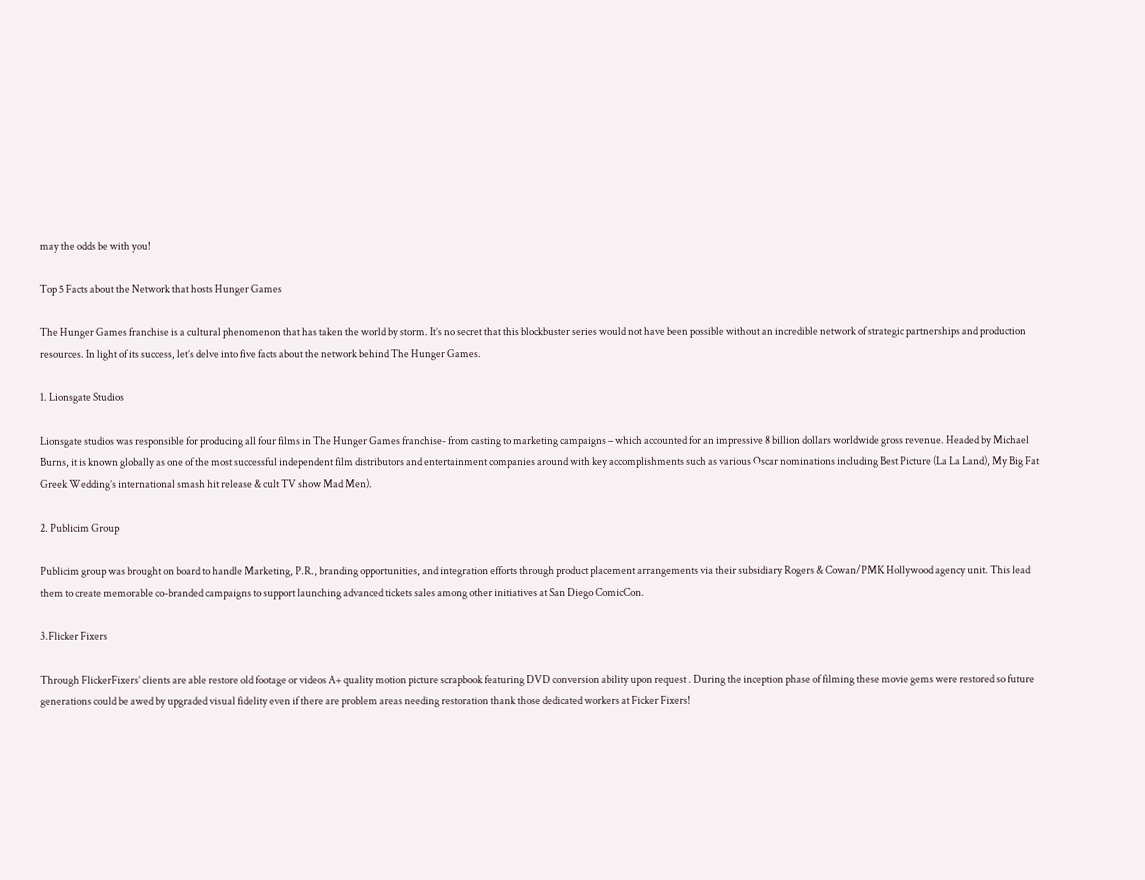may the odds be with you!

Top 5 Facts about the Network that hosts Hunger Games

The Hunger Games franchise is a cultural phenomenon that has taken the world by storm. It’s no secret that this blockbuster series would not have been possible without an incredible network of strategic partnerships and production resources. In light of its success, let’s delve into five facts about the network behind The Hunger Games.

1. Lionsgate Studios

Lionsgate studios was responsible for producing all four films in The Hunger Games franchise- from casting to marketing campaigns – which accounted for an impressive 8 billion dollars worldwide gross revenue. Headed by Michael Burns, it is known globally as one of the most successful independent film distributors and entertainment companies around with key accomplishments such as various Oscar nominations including Best Picture (La La Land), My Big Fat Greek Wedding’s international smash hit release & cult TV show Mad Men).

2. Publicim Group

Publicim group was brought on board to handle Marketing, P.R., branding opportunities, and integration efforts through product placement arrangements via their subsidiary Rogers & Cowan/PMK Hollywood agency unit. This lead them to create memorable co-branded campaigns to support launching advanced tickets sales among other initiatives at San Diego ComicCon.

3.Flicker Fixers

Through FlickerFixers’ clients are able restore old footage or videos A+ quality motion picture scrapbook featuring DVD conversion ability upon request . During the inception phase of filming these movie gems were restored so future generations could be awed by upgraded visual fidelity even if there are problem areas needing restoration thank those dedicated workers at Ficker Fixers!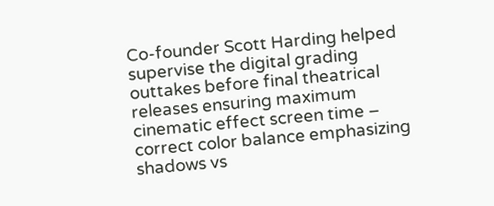Co-founder Scott Harding helped supervise the digital grading outtakes before final theatrical releases ensuring maximum cinematic effect screen time – correct color balance emphasizing shadows vs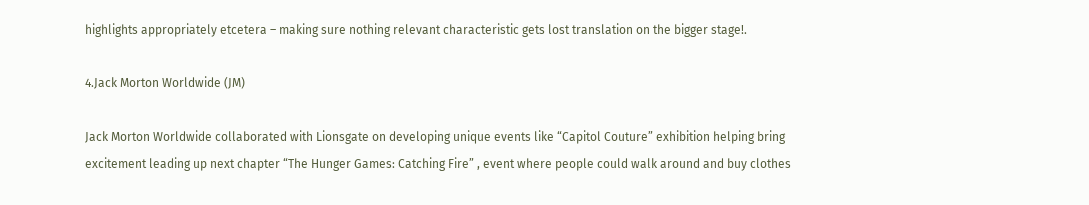highlights appropriately etcetera – making sure nothing relevant characteristic gets lost translation on the bigger stage!.

4.Jack Morton Worldwide (JM)

Jack Morton Worldwide collaborated with Lionsgate on developing unique events like “Capitol Couture” exhibition helping bring excitement leading up next chapter “The Hunger Games: Catching Fire” , event where people could walk around and buy clothes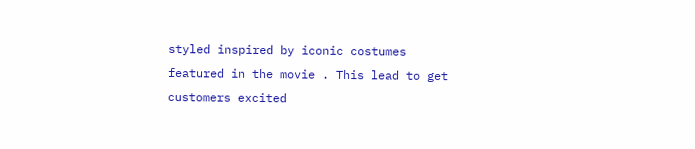styled inspired by iconic costumes featured in the movie . This lead to get customers excited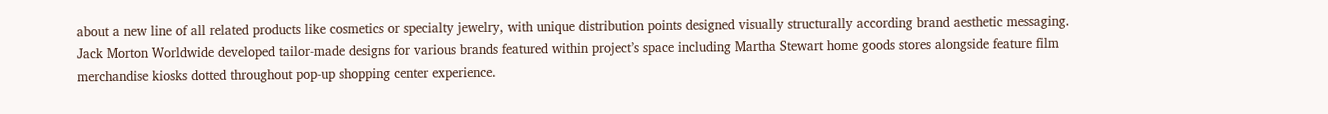about a new line of all related products like cosmetics or specialty jewelry, with unique distribution points designed visually structurally according brand aesthetic messaging. Jack Morton Worldwide developed tailor-made designs for various brands featured within project’s space including Martha Stewart home goods stores alongside feature film merchandise kiosks dotted throughout pop-up shopping center experience.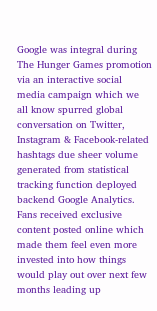Google was integral during The Hunger Games promotion via an interactive social media campaign which we all know spurred global conversation on Twitter, Instagram & Facebook-related hashtags due sheer volume generated from statistical tracking function deployed backend Google Analytics. Fans received exclusive content posted online which made them feel even more invested into how things would play out over next few months leading up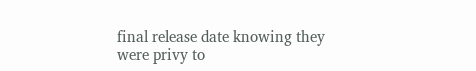final release date knowing they were privy to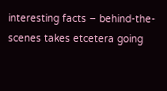interesting facts – behind-the-scenes takes etcetera going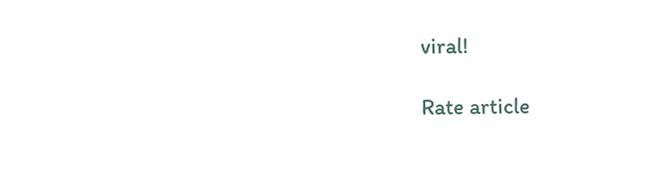viral!

Rate article